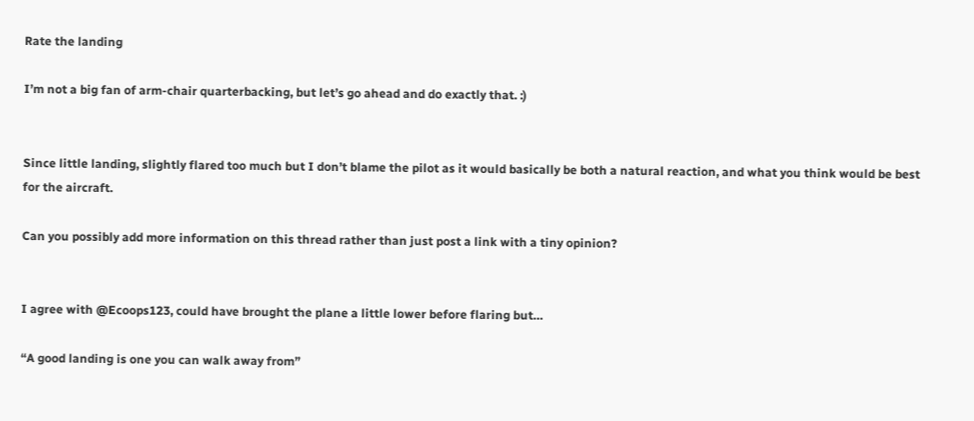Rate the landing

I’m not a big fan of arm-chair quarterbacking, but let’s go ahead and do exactly that. :)


Since little landing, slightly flared too much but I don’t blame the pilot as it would basically be both a natural reaction, and what you think would be best for the aircraft.

Can you possibly add more information on this thread rather than just post a link with a tiny opinion?


I agree with @Ecoops123, could have brought the plane a little lower before flaring but…

“A good landing is one you can walk away from”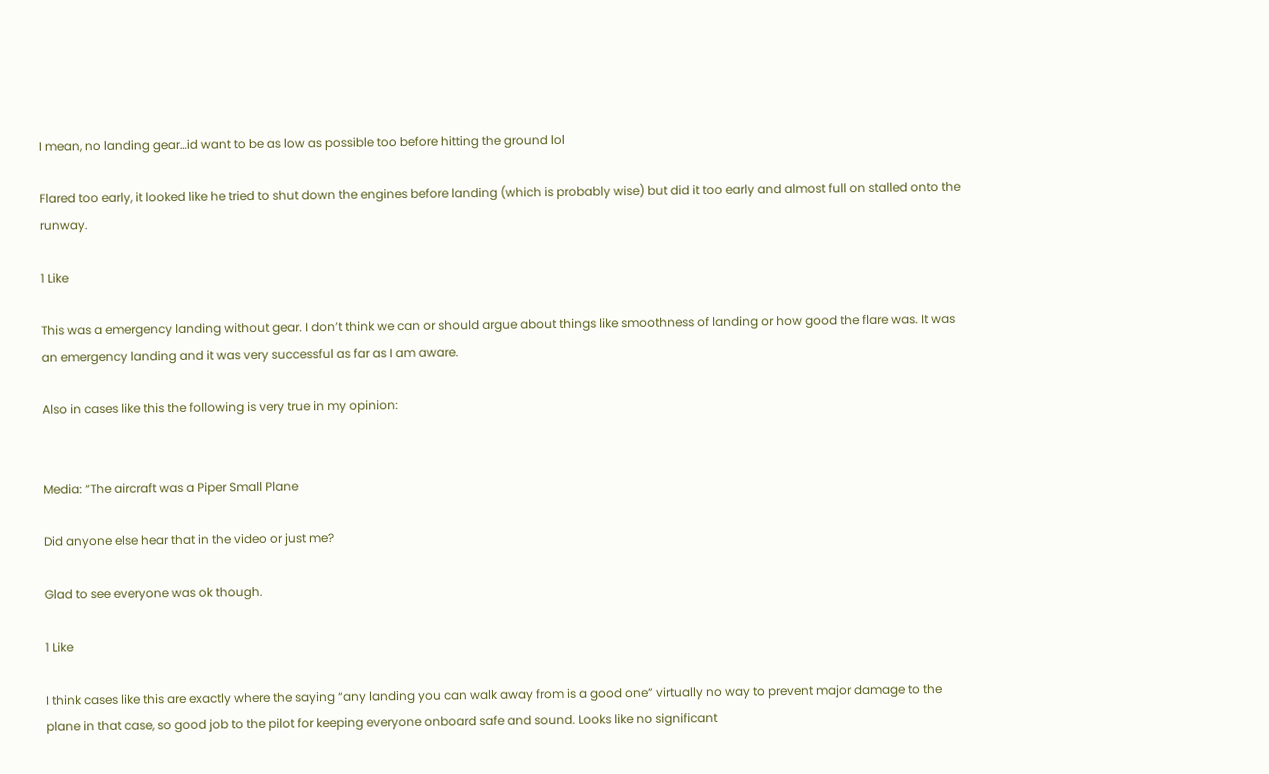I mean, no landing gear…id want to be as low as possible too before hitting the ground lol

Flared too early, it looked like he tried to shut down the engines before landing (which is probably wise) but did it too early and almost full on stalled onto the runway.

1 Like

This was a emergency landing without gear. I don’t think we can or should argue about things like smoothness of landing or how good the flare was. It was an emergency landing and it was very successful as far as I am aware.

Also in cases like this the following is very true in my opinion:


Media: “The aircraft was a Piper Small Plane

Did anyone else hear that in the video or just me?

Glad to see everyone was ok though.

1 Like

I think cases like this are exactly where the saying “any landing you can walk away from is a good one” virtually no way to prevent major damage to the plane in that case, so good job to the pilot for keeping everyone onboard safe and sound. Looks like no significant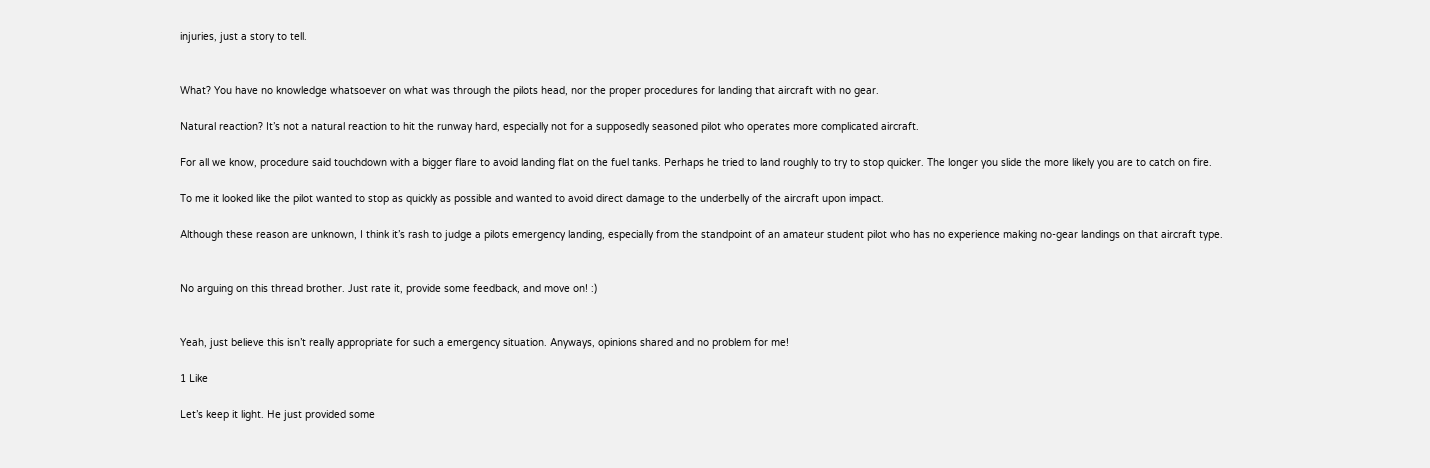injuries, just a story to tell.


What? You have no knowledge whatsoever on what was through the pilots head, nor the proper procedures for landing that aircraft with no gear.

Natural reaction? It’s not a natural reaction to hit the runway hard, especially not for a supposedly seasoned pilot who operates more complicated aircraft.

For all we know, procedure said touchdown with a bigger flare to avoid landing flat on the fuel tanks. Perhaps he tried to land roughly to try to stop quicker. The longer you slide the more likely you are to catch on fire.

To me it looked like the pilot wanted to stop as quickly as possible and wanted to avoid direct damage to the underbelly of the aircraft upon impact.

Although these reason are unknown, I think it’s rash to judge a pilots emergency landing, especially from the standpoint of an amateur student pilot who has no experience making no-gear landings on that aircraft type.


No arguing on this thread brother. Just rate it, provide some feedback, and move on! :)


Yeah, just believe this isn’t really appropriate for such a emergency situation. Anyways, opinions shared and no problem for me!

1 Like

Let’s keep it light. He just provided some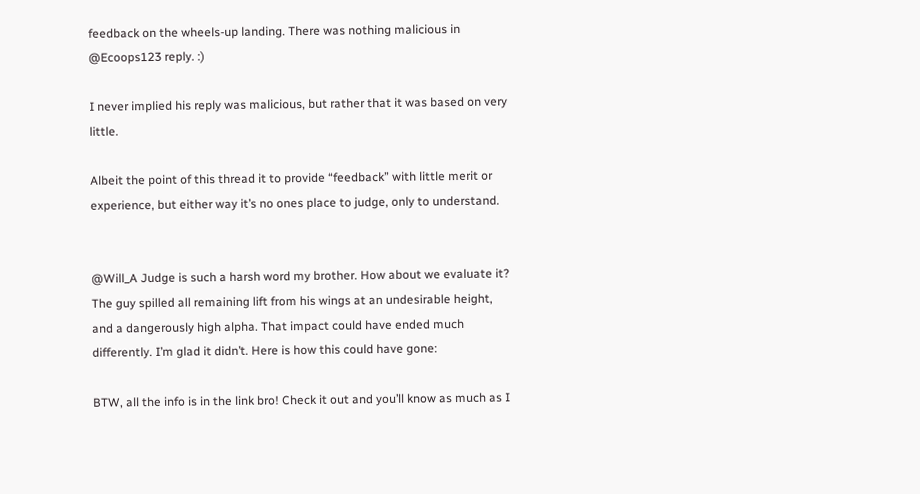feedback on the wheels-up landing. There was nothing malicious in @Ecoops123 reply. :)

I never implied his reply was malicious, but rather that it was based on very little.

Albeit the point of this thread it to provide “feedback” with little merit or experience, but either way it’s no ones place to judge, only to understand.


@Will_A Judge is such a harsh word my brother. How about we evaluate it? The guy spilled all remaining lift from his wings at an undesirable height, and a dangerously high alpha. That impact could have ended much differently. I’m glad it didn’t. Here is how this could have gone:

BTW, all the info is in the link bro! Check it out and you’ll know as much as I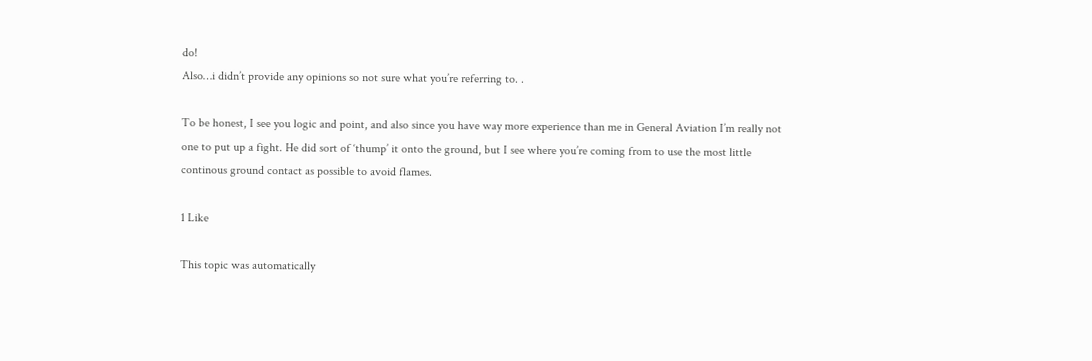do!
Also…i didn’t provide any opinions so not sure what you’re referring to. .

To be honest, I see you logic and point, and also since you have way more experience than me in General Aviation I’m really not one to put up a fight. He did sort of ‘thump’ it onto the ground, but I see where you’re coming from to use the most little continous ground contact as possible to avoid flames.

1 Like

This topic was automatically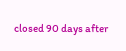closed 90 days after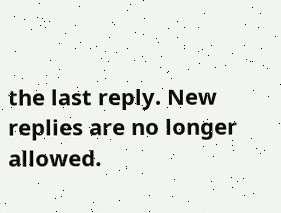the last reply. New replies are no longer allowed.